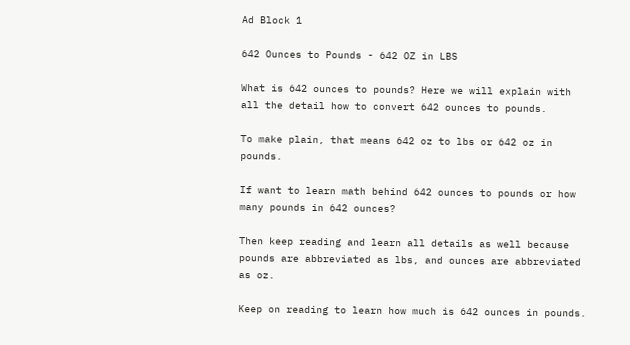Ad Block 1

642 Ounces to Pounds - 642 OZ in LBS

What is 642 ounces to pounds? Here we will explain with all the detail how to convert 642 ounces to pounds.

To make plain, that means 642 oz to lbs or 642 oz in pounds.

If want to learn math behind 642 ounces to pounds or how many pounds in 642 ounces?

Then keep reading and learn all details as well because pounds are abbreviated as lbs, and ounces are abbreviated as oz.

Keep on reading to learn how much is 642 ounces in pounds.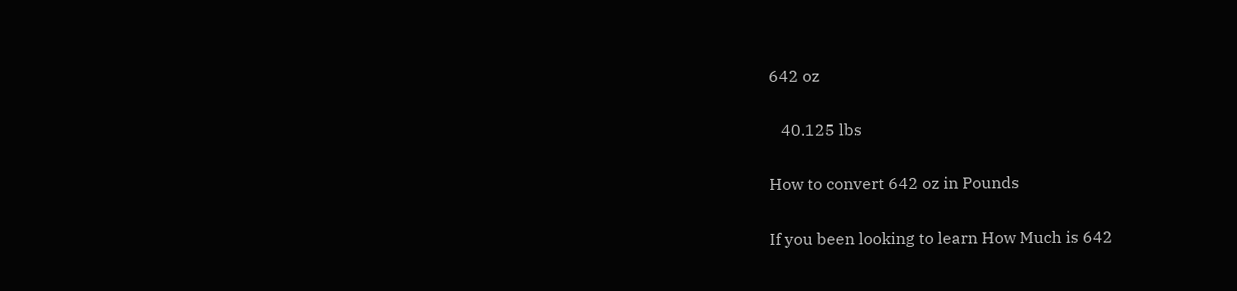642 oz

   40.125 lbs

How to convert 642 oz in Pounds

If you been looking to learn How Much is 642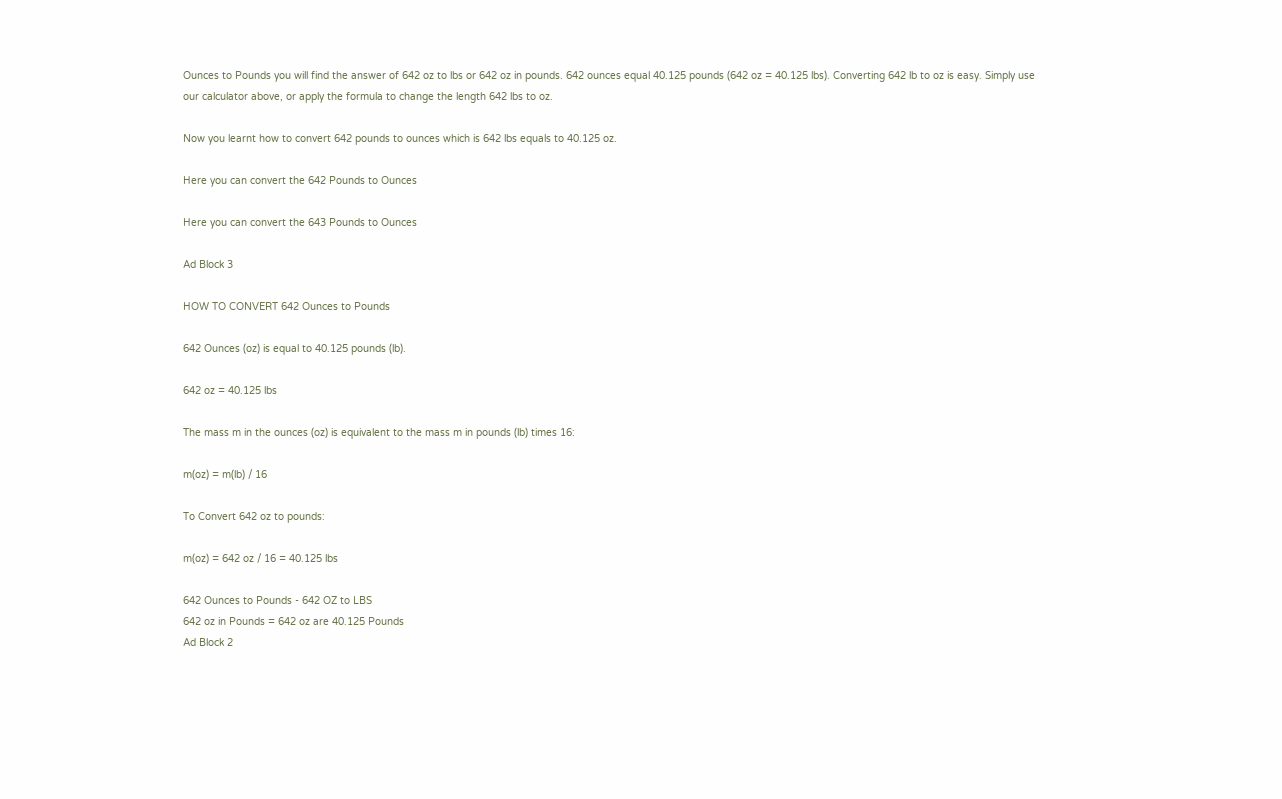Ounces to Pounds you will find the answer of 642 oz to lbs or 642 oz in pounds. 642 ounces equal 40.125 pounds (642 oz = 40.125 lbs). Converting 642 lb to oz is easy. Simply use our calculator above, or apply the formula to change the length 642 lbs to oz.

Now you learnt how to convert 642 pounds to ounces which is 642 lbs equals to 40.125 oz.

Here you can convert the 642 Pounds to Ounces

Here you can convert the 643 Pounds to Ounces

Ad Block 3

HOW TO CONVERT 642 Ounces to Pounds

642 Ounces (oz) is equal to 40.125 pounds (lb).

642 oz = 40.125 lbs

The mass m in the ounces (oz) is equivalent to the mass m in pounds (lb) times 16:

m(oz) = m(lb) / 16

To Convert 642 oz to pounds:

m(oz) = 642 oz / 16 = 40.125 lbs

642 Ounces to Pounds - 642 OZ to LBS
642 oz in Pounds = 642 oz are 40.125 Pounds
Ad Block 2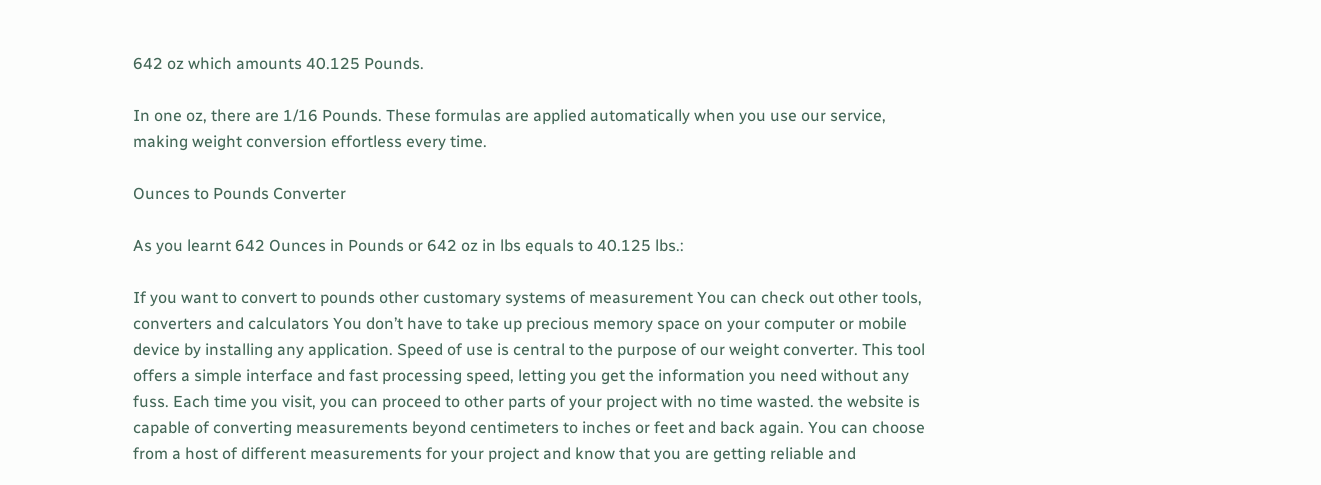642 oz which amounts 40.125 Pounds.

In one oz, there are 1/16 Pounds. These formulas are applied automatically when you use our service, making weight conversion effortless every time.

Ounces to Pounds Converter

As you learnt 642 Ounces in Pounds or 642 oz in lbs equals to 40.125 lbs.:

If you want to convert to pounds other customary systems of measurement You can check out other tools, converters and calculators You don’t have to take up precious memory space on your computer or mobile device by installing any application. Speed of use is central to the purpose of our weight converter. This tool offers a simple interface and fast processing speed, letting you get the information you need without any fuss. Each time you visit, you can proceed to other parts of your project with no time wasted. the website is capable of converting measurements beyond centimeters to inches or feet and back again. You can choose from a host of different measurements for your project and know that you are getting reliable and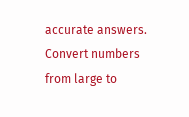accurate answers. Convert numbers from large to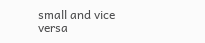small and vice versa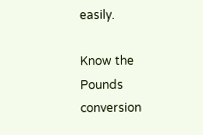easily.

Know the Pounds conversion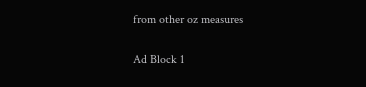from other oz measures

Ad Block 1